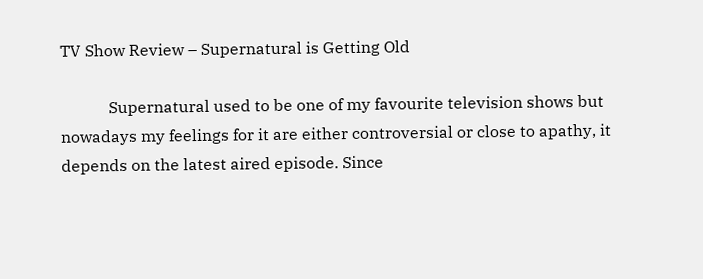TV Show Review – Supernatural is Getting Old

            Supernatural used to be one of my favourite television shows but nowadays my feelings for it are either controversial or close to apathy, it depends on the latest aired episode. Since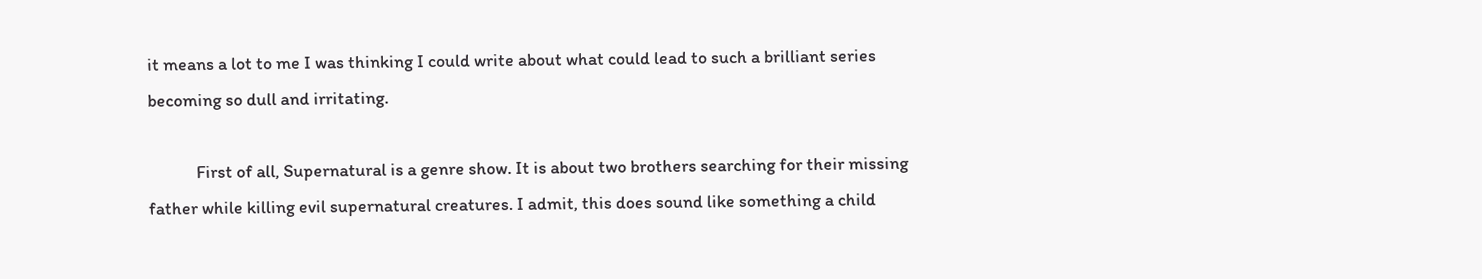it means a lot to me I was thinking I could write about what could lead to such a brilliant series becoming so dull and irritating.

            First of all, Supernatural is a genre show. It is about two brothers searching for their missing father while killing evil supernatural creatures. I admit, this does sound like something a child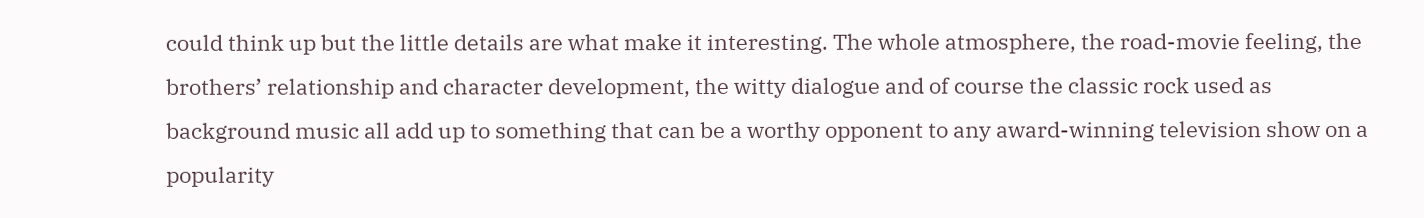could think up but the little details are what make it interesting. The whole atmosphere, the road-movie feeling, the brothers’ relationship and character development, the witty dialogue and of course the classic rock used as background music all add up to something that can be a worthy opponent to any award-winning television show on a popularity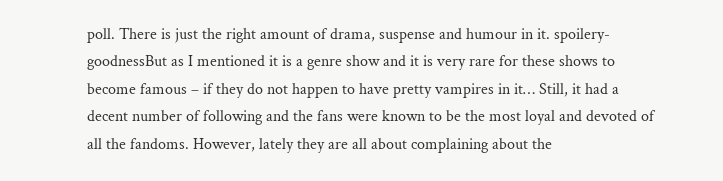poll. There is just the right amount of drama, suspense and humour in it. spoilery-goodnessBut as I mentioned it is a genre show and it is very rare for these shows to become famous – if they do not happen to have pretty vampires in it… Still, it had a decent number of following and the fans were known to be the most loyal and devoted of all the fandoms. However, lately they are all about complaining about the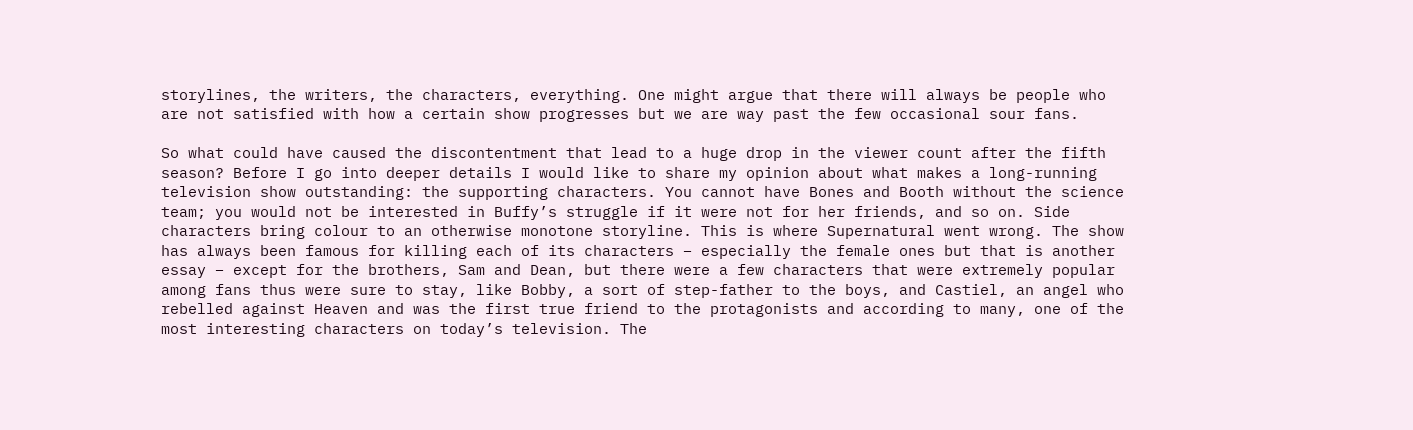storylines, the writers, the characters, everything. One might argue that there will always be people who are not satisfied with how a certain show progresses but we are way past the few occasional sour fans.

So what could have caused the discontentment that lead to a huge drop in the viewer count after the fifth season? Before I go into deeper details I would like to share my opinion about what makes a long-running television show outstanding: the supporting characters. You cannot have Bones and Booth without the science team; you would not be interested in Buffy’s struggle if it were not for her friends, and so on. Side characters bring colour to an otherwise monotone storyline. This is where Supernatural went wrong. The show has always been famous for killing each of its characters – especially the female ones but that is another essay – except for the brothers, Sam and Dean, but there were a few characters that were extremely popular among fans thus were sure to stay, like Bobby, a sort of step-father to the boys, and Castiel, an angel who rebelled against Heaven and was the first true friend to the protagonists and according to many, one of the most interesting characters on today’s television. The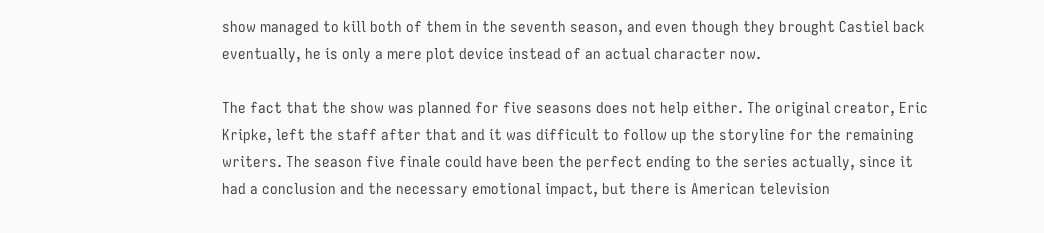show managed to kill both of them in the seventh season, and even though they brought Castiel back eventually, he is only a mere plot device instead of an actual character now.

The fact that the show was planned for five seasons does not help either. The original creator, Eric Kripke, left the staff after that and it was difficult to follow up the storyline for the remaining writers. The season five finale could have been the perfect ending to the series actually, since it had a conclusion and the necessary emotional impact, but there is American television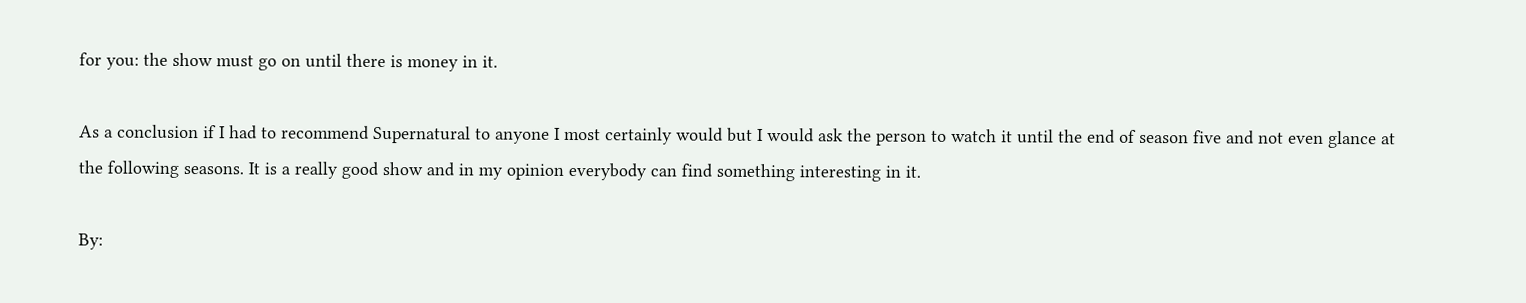for you: the show must go on until there is money in it.

As a conclusion if I had to recommend Supernatural to anyone I most certainly would but I would ask the person to watch it until the end of season five and not even glance at the following seasons. It is a really good show and in my opinion everybody can find something interesting in it.

By: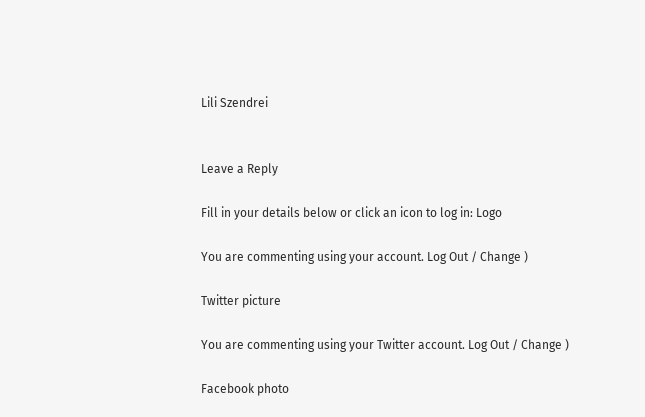Lili Szendrei


Leave a Reply

Fill in your details below or click an icon to log in: Logo

You are commenting using your account. Log Out / Change )

Twitter picture

You are commenting using your Twitter account. Log Out / Change )

Facebook photo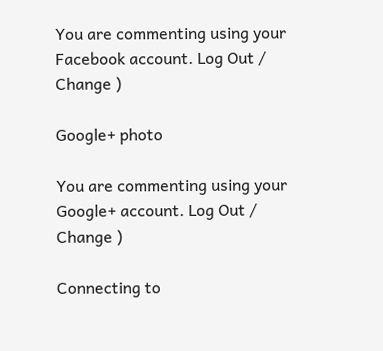You are commenting using your Facebook account. Log Out / Change )

Google+ photo

You are commenting using your Google+ account. Log Out / Change )

Connecting to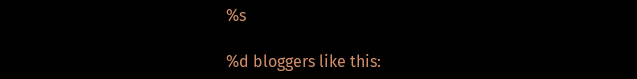%s

%d bloggers like this: